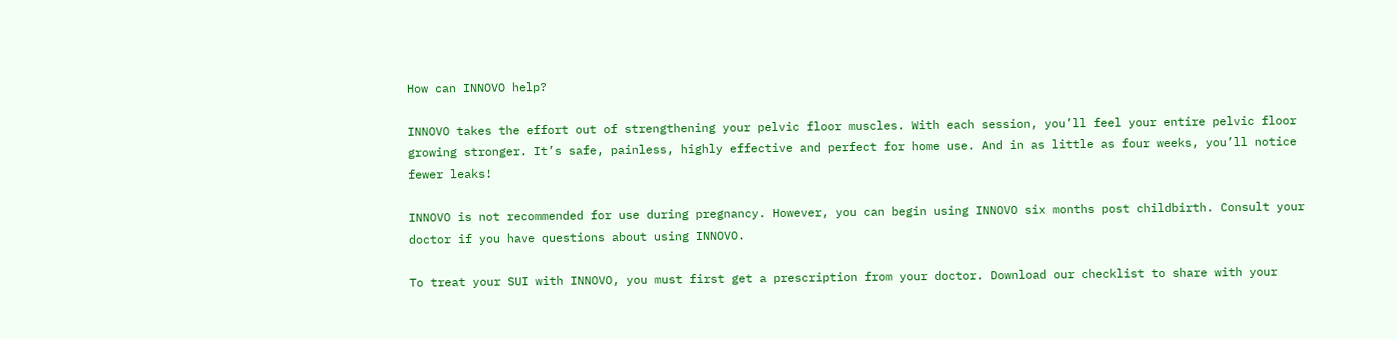How can INNOVO help?

INNOVO takes the effort out of strengthening your pelvic floor muscles. With each session, you’ll feel your entire pelvic floor growing stronger. It’s safe, painless, highly effective and perfect for home use. And in as little as four weeks, you’ll notice fewer leaks!

INNOVO is not recommended for use during pregnancy. However, you can begin using INNOVO six months post childbirth. Consult your doctor if you have questions about using INNOVO.

To treat your SUI with INNOVO, you must first get a prescription from your doctor. Download our checklist to share with your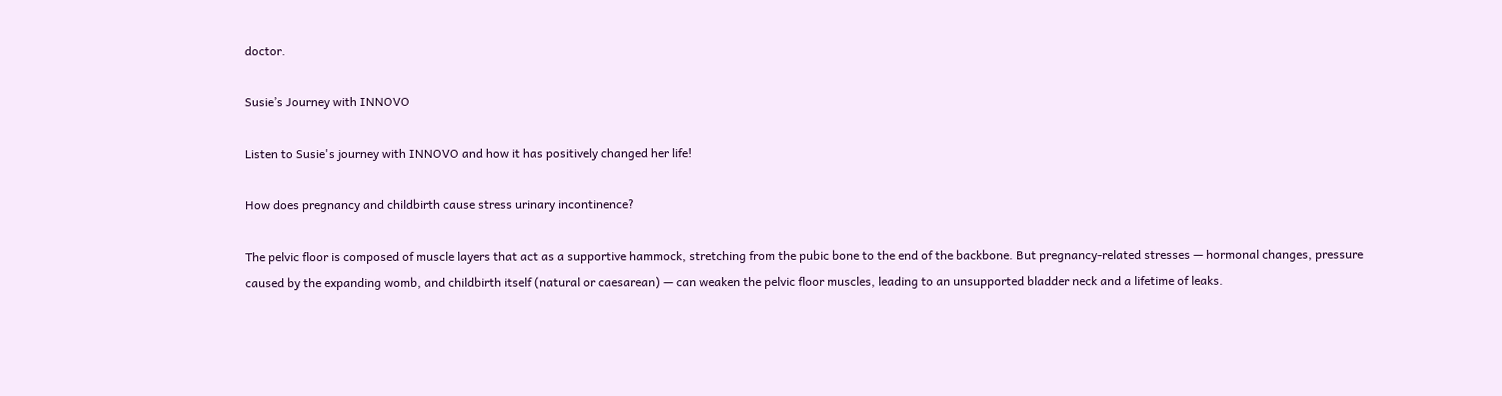doctor.

Susie’s Journey with INNOVO

Listen to Susie's journey with INNOVO and how it has positively changed her life!

How does pregnancy and childbirth cause stress urinary incontinence?

The pelvic floor is composed of muscle layers that act as a supportive hammock, stretching from the pubic bone to the end of the backbone. But pregnancy-related stresses — hormonal changes, pressure caused by the expanding womb, and childbirth itself (natural or caesarean) — can weaken the pelvic floor muscles, leading to an unsupported bladder neck and a lifetime of leaks.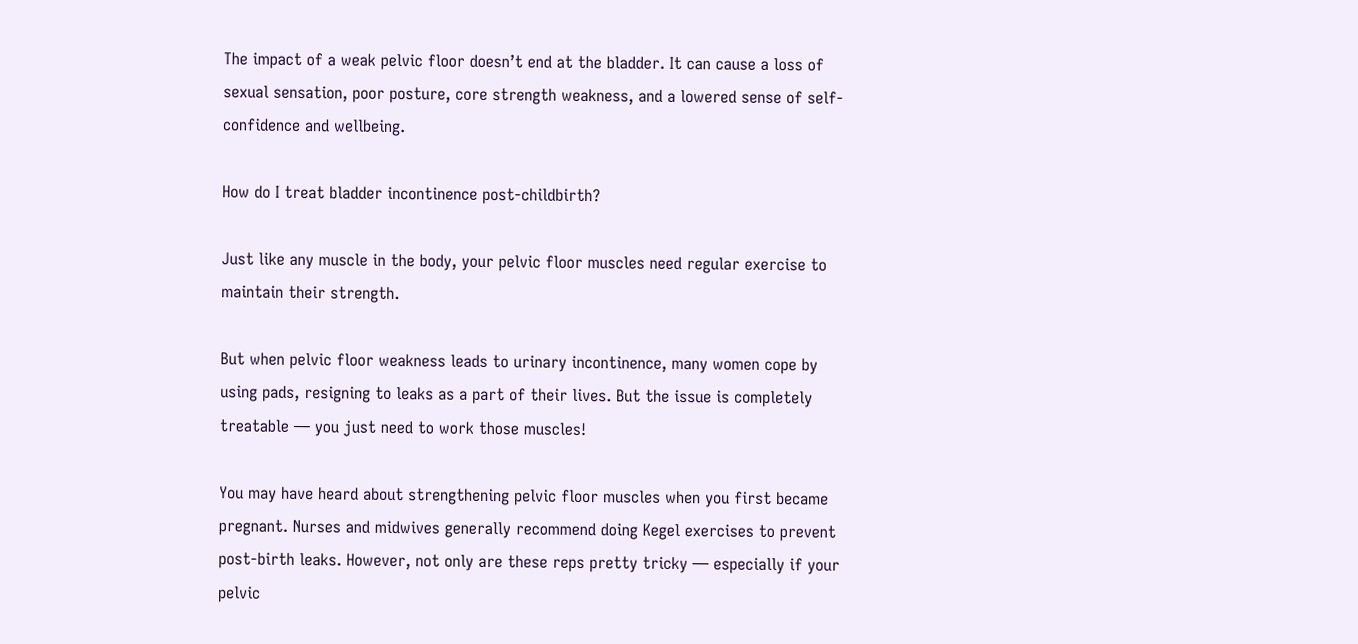The impact of a weak pelvic floor doesn’t end at the bladder. It can cause a loss of sexual sensation, poor posture, core strength weakness, and a lowered sense of self-confidence and wellbeing.

How do I treat bladder incontinence post-childbirth?

Just like any muscle in the body, your pelvic floor muscles need regular exercise to maintain their strength.

But when pelvic floor weakness leads to urinary incontinence, many women cope by using pads, resigning to leaks as a part of their lives. But the issue is completely treatable — you just need to work those muscles!

You may have heard about strengthening pelvic floor muscles when you first became pregnant. Nurses and midwives generally recommend doing Kegel exercises to prevent post-birth leaks. However, not only are these reps pretty tricky — especially if your pelvic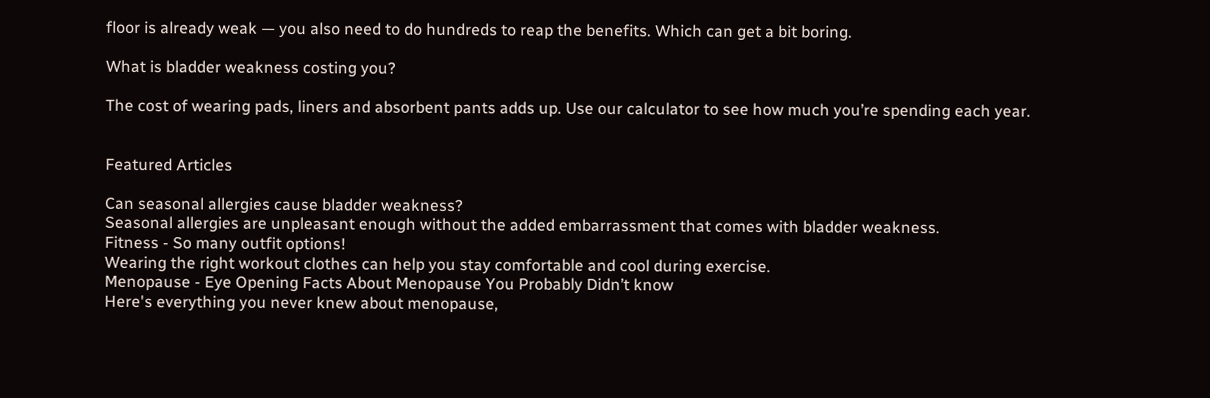floor is already weak — you also need to do hundreds to reap the benefits. Which can get a bit boring.

What is bladder weakness costing you?

The cost of wearing pads, liners and absorbent pants adds up. Use our calculator to see how much you’re spending each year.


Featured Articles

Can seasonal allergies cause bladder weakness?
Seasonal allergies are unpleasant enough without the added embarrassment that comes with bladder weakness.
Fitness - So many outfit options!
Wearing the right workout clothes can help you stay comfortable and cool during exercise.
Menopause - Eye Opening Facts About Menopause You Probably Didn’t know
Here's everything you never knew about menopause,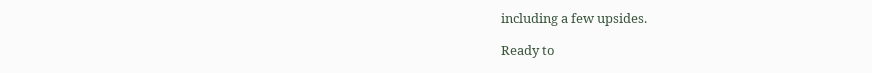including a few upsides.

Ready to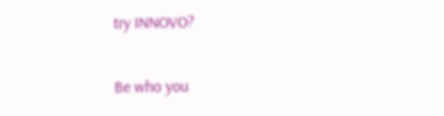try INNOVO?

Be who you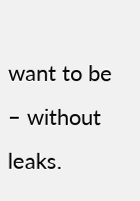want to be – without leaks.